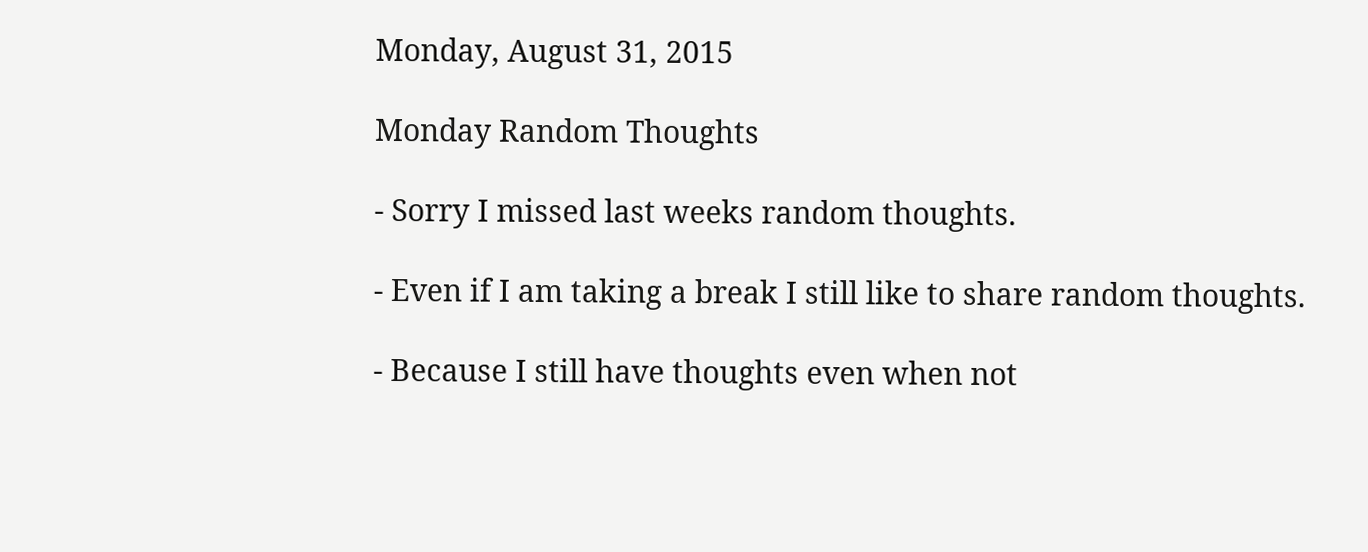Monday, August 31, 2015

Monday Random Thoughts

- Sorry I missed last weeks random thoughts.

- Even if I am taking a break I still like to share random thoughts.

- Because I still have thoughts even when not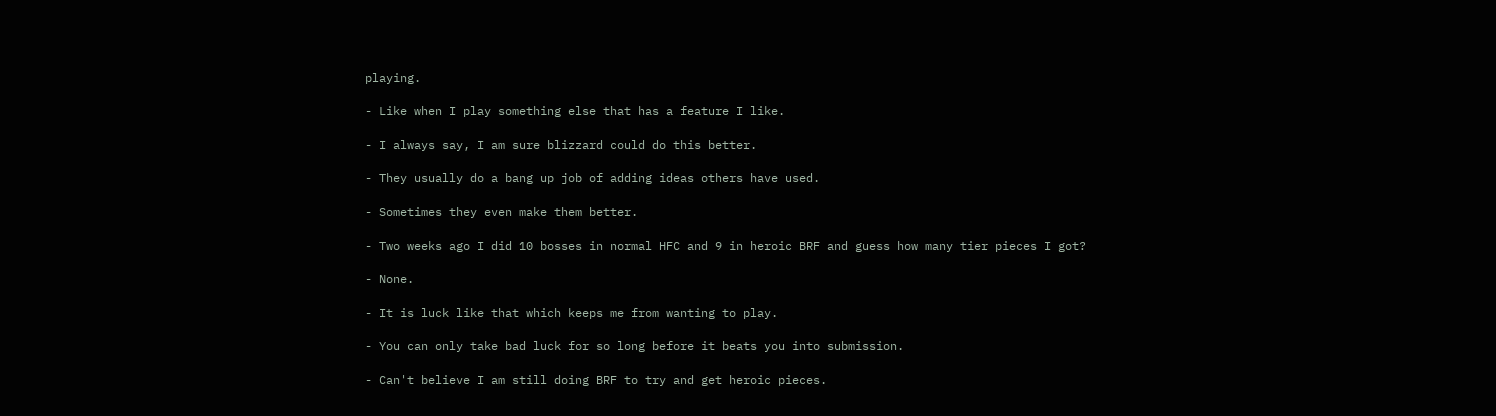playing.

- Like when I play something else that has a feature I like.

- I always say, I am sure blizzard could do this better.

- They usually do a bang up job of adding ideas others have used.

- Sometimes they even make them better.

- Two weeks ago I did 10 bosses in normal HFC and 9 in heroic BRF and guess how many tier pieces I got?

- None.

- It is luck like that which keeps me from wanting to play.

- You can only take bad luck for so long before it beats you into submission.

- Can't believe I am still doing BRF to try and get heroic pieces.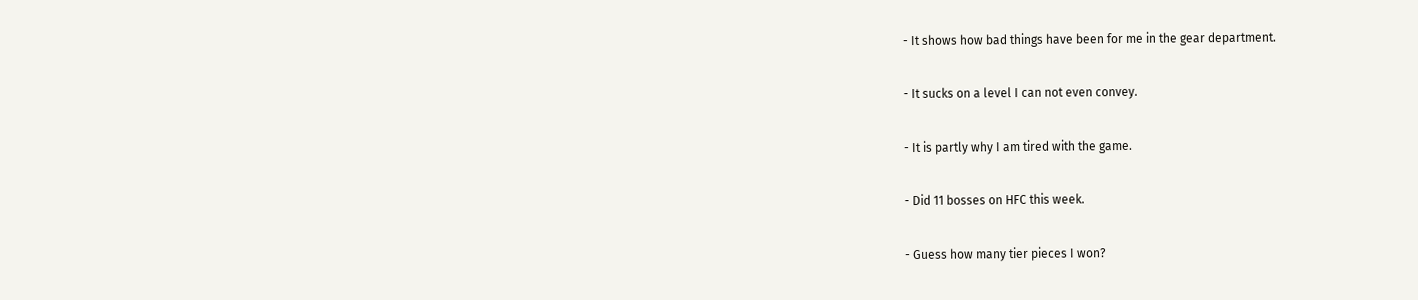- It shows how bad things have been for me in the gear department.

- It sucks on a level I can not even convey.

- It is partly why I am tired with the game.

- Did 11 bosses on HFC this week.

- Guess how many tier pieces I won?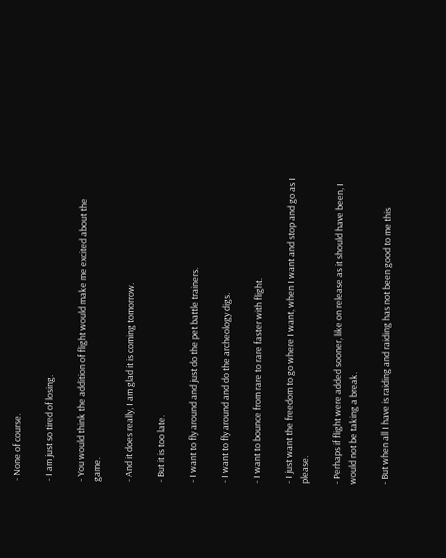- None of course.

- I am just so tired of losing.

- You would think the addition of flight would make me excited about the game.

- And it does really, I am glad it is coming tomorrow.

- But it is too late.

- I want to fly around and just do the pet battle trainers.

- I want to fly around and do the archeology digs.

- I want to bounce from rare to rare faster with flight.

- I just want the freedom to go where I want, when I want and stop and go as I please.

- Perhaps if flight were added sooner, like on release as it should have been, I would not be taking a break.

- But when all I have is raiding and raiding has not been good to me this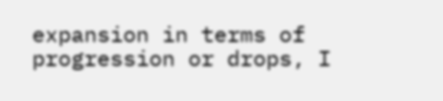expansion in terms of progression or drops, I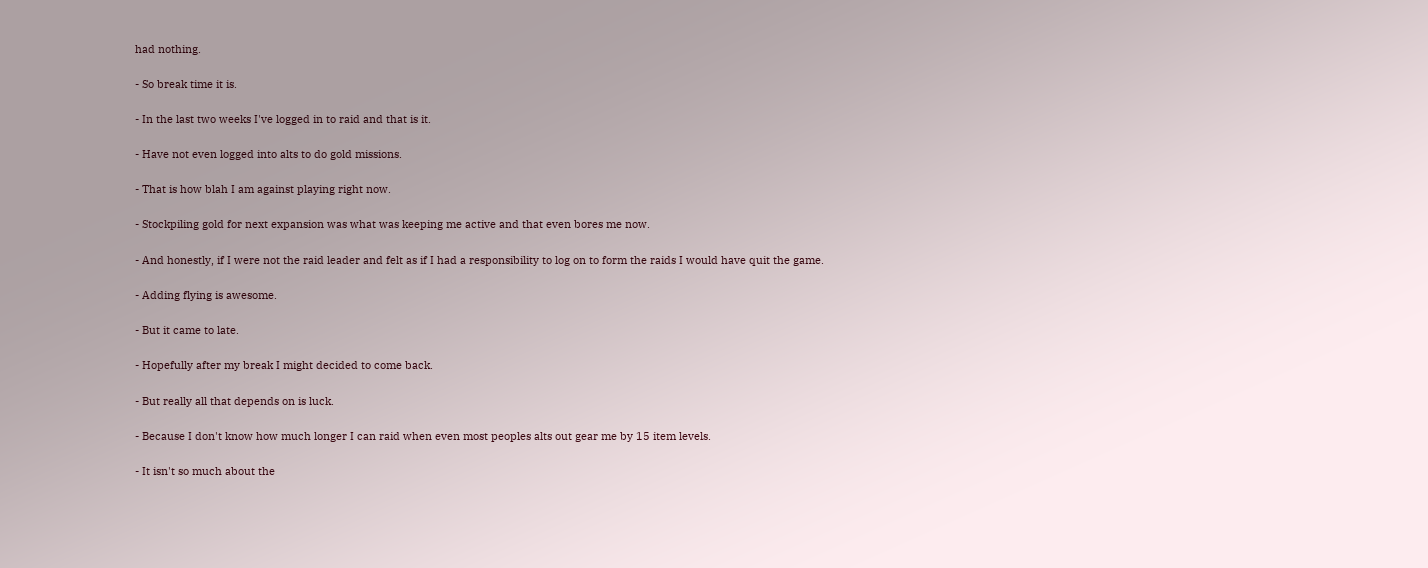had nothing.

- So break time it is.

- In the last two weeks I've logged in to raid and that is it.

- Have not even logged into alts to do gold missions.

- That is how blah I am against playing right now.

- Stockpiling gold for next expansion was what was keeping me active and that even bores me now.

- And honestly, if I were not the raid leader and felt as if I had a responsibility to log on to form the raids I would have quit the game.

- Adding flying is awesome.

- But it came to late.

- Hopefully after my break I might decided to come back.

- But really all that depends on is luck.

- Because I don't know how much longer I can raid when even most peoples alts out gear me by 15 item levels.

- It isn't so much about the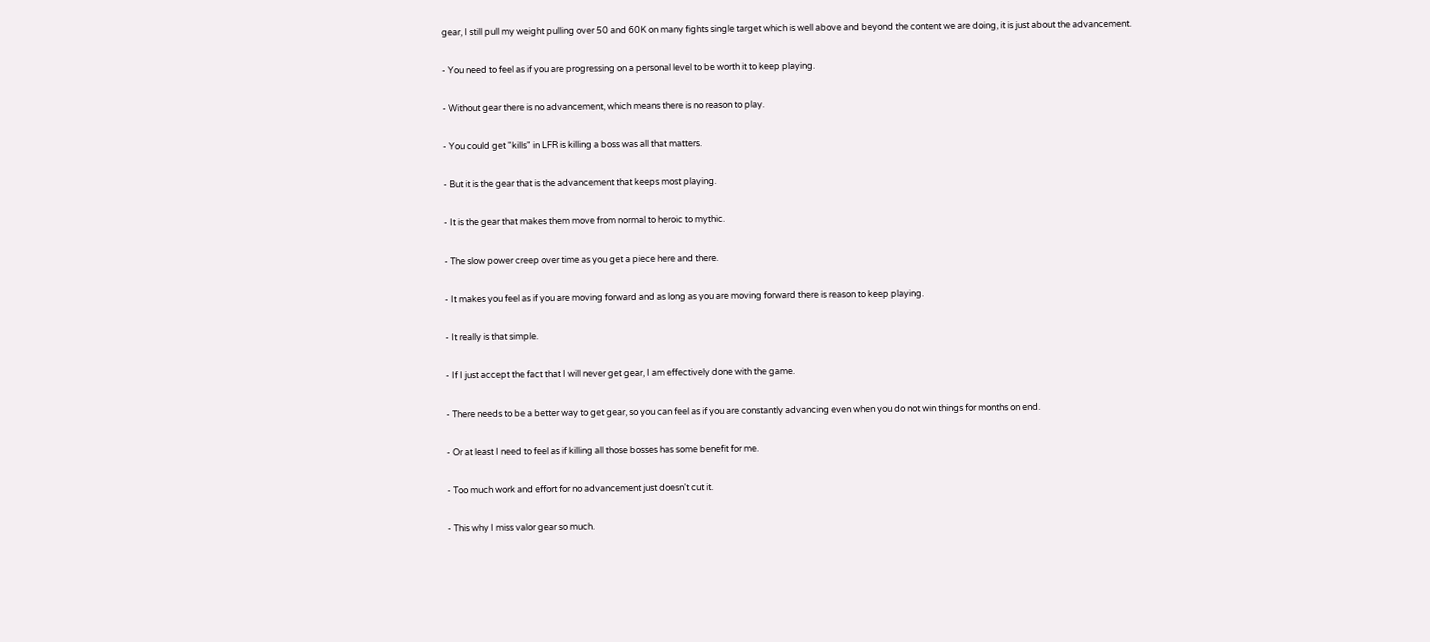gear, I still pull my weight pulling over 50 and 60K on many fights single target which is well above and beyond the content we are doing, it is just about the advancement.

- You need to feel as if you are progressing on a personal level to be worth it to keep playing.

- Without gear there is no advancement, which means there is no reason to play.

- You could get "kills" in LFR is killing a boss was all that matters.

- But it is the gear that is the advancement that keeps most playing.

- It is the gear that makes them move from normal to heroic to mythic.

- The slow power creep over time as you get a piece here and there.

- It makes you feel as if you are moving forward and as long as you are moving forward there is reason to keep playing.

- It really is that simple.

- If I just accept the fact that I will never get gear, I am effectively done with the game.

- There needs to be a better way to get gear, so you can feel as if you are constantly advancing even when you do not win things for months on end.

- Or at least I need to feel as if killing all those bosses has some benefit for me.

- Too much work and effort for no advancement just doesn't cut it.

- This why I miss valor gear so much.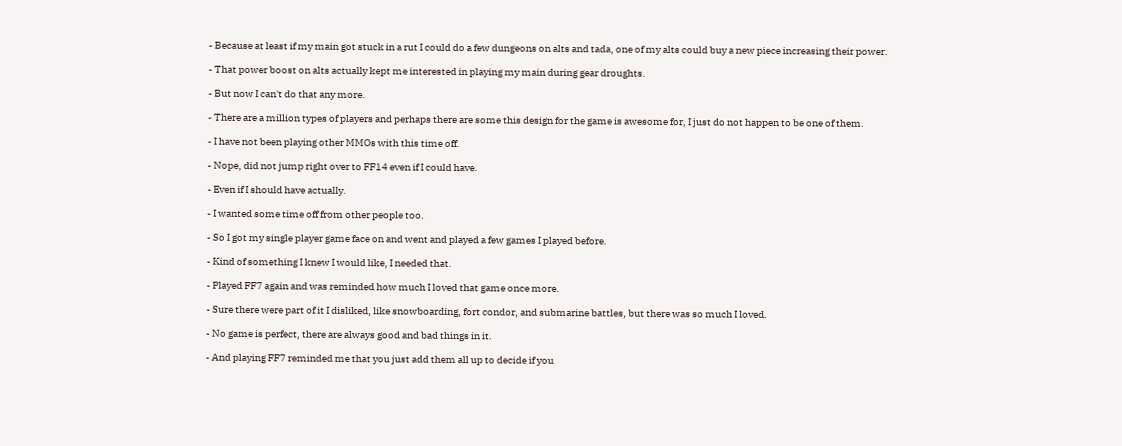- Because at least if my main got stuck in a rut I could do a few dungeons on alts and tada, one of my alts could buy a new piece increasing their power.

- That power boost on alts actually kept me interested in playing my main during gear droughts.

- But now I can't do that any more.

- There are a million types of players and perhaps there are some this design for the game is awesome for, I just do not happen to be one of them.

- I have not been playing other MMOs with this time off.

- Nope, did not jump right over to FF14 even if I could have.

- Even if I should have actually.

- I wanted some time off from other people too.

- So I got my single player game face on and went and played a few games I played before.

- Kind of something I knew I would like, I needed that.

- Played FF7 again and was reminded how much I loved that game once more.

- Sure there were part of it I disliked, like snowboarding, fort condor, and submarine battles, but there was so much I loved.

- No game is perfect, there are always good and bad things in it.

- And playing FF7 reminded me that you just add them all up to decide if you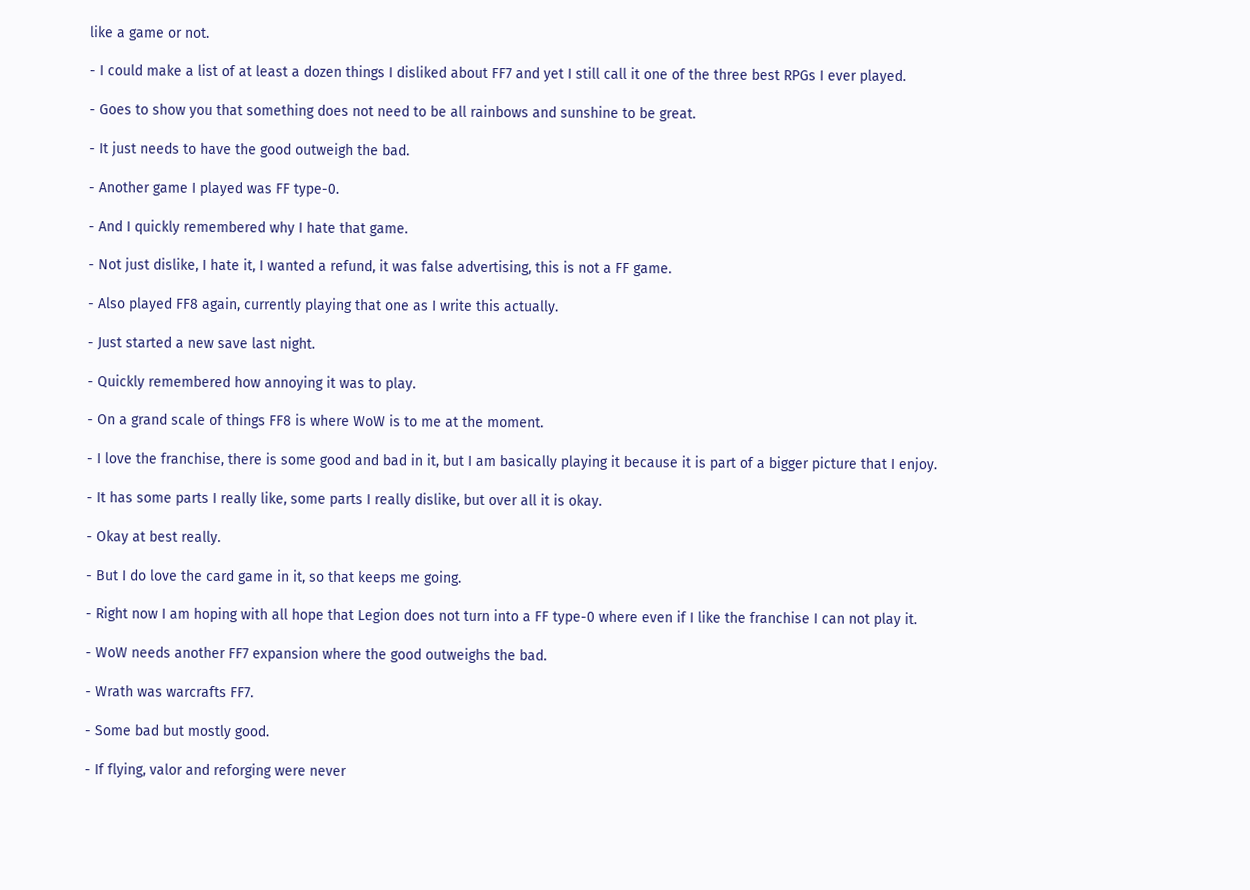like a game or not.

- I could make a list of at least a dozen things I disliked about FF7 and yet I still call it one of the three best RPGs I ever played.

- Goes to show you that something does not need to be all rainbows and sunshine to be great.

- It just needs to have the good outweigh the bad.

- Another game I played was FF type-0.

- And I quickly remembered why I hate that game.

- Not just dislike, I hate it, I wanted a refund, it was false advertising, this is not a FF game.

- Also played FF8 again, currently playing that one as I write this actually.

- Just started a new save last night.

- Quickly remembered how annoying it was to play.

- On a grand scale of things FF8 is where WoW is to me at the moment.

- I love the franchise, there is some good and bad in it, but I am basically playing it because it is part of a bigger picture that I enjoy.

- It has some parts I really like, some parts I really dislike, but over all it is okay.

- Okay at best really.

- But I do love the card game in it, so that keeps me going.

- Right now I am hoping with all hope that Legion does not turn into a FF type-0 where even if I like the franchise I can not play it.

- WoW needs another FF7 expansion where the good outweighs the bad.

- Wrath was warcrafts FF7.

- Some bad but mostly good.

- If flying, valor and reforging were never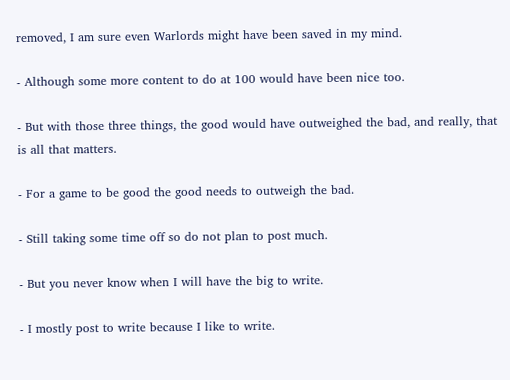removed, I am sure even Warlords might have been saved in my mind.

- Although some more content to do at 100 would have been nice too.

- But with those three things, the good would have outweighed the bad, and really, that is all that matters.

- For a game to be good the good needs to outweigh the bad.

- Still taking some time off so do not plan to post much.

- But you never know when I will have the big to write.

- I mostly post to write because I like to write.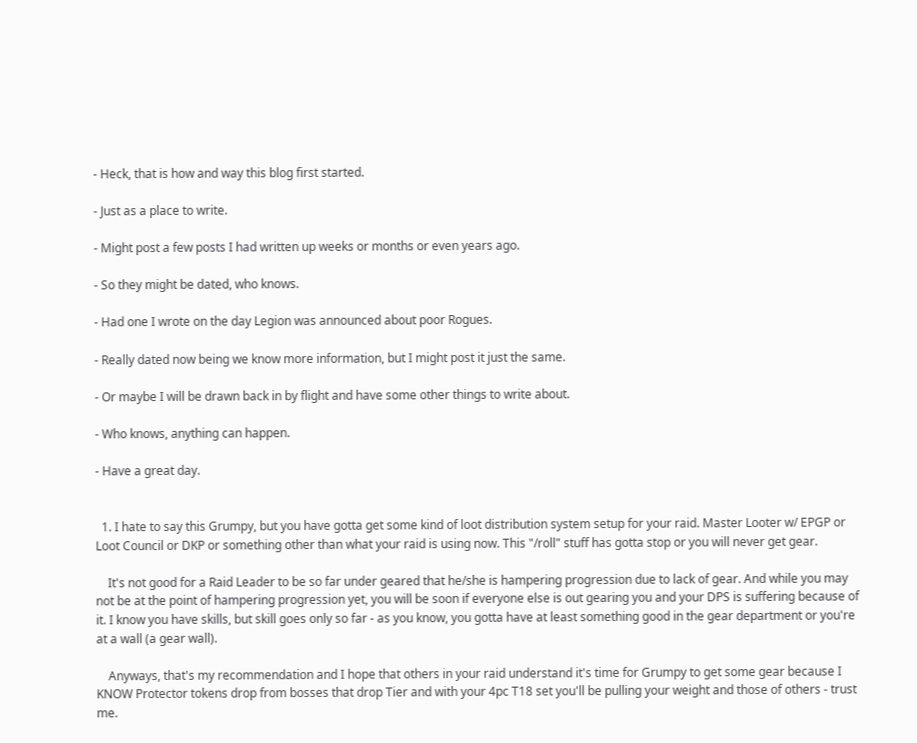- Heck, that is how and way this blog first started.

- Just as a place to write.

- Might post a few posts I had written up weeks or months or even years ago.

- So they might be dated, who knows.

- Had one I wrote on the day Legion was announced about poor Rogues.

- Really dated now being we know more information, but I might post it just the same.

- Or maybe I will be drawn back in by flight and have some other things to write about.

- Who knows, anything can happen.

- Have a great day.


  1. I hate to say this Grumpy, but you have gotta get some kind of loot distribution system setup for your raid. Master Looter w/ EPGP or Loot Council or DKP or something other than what your raid is using now. This "/roll" stuff has gotta stop or you will never get gear.

    It's not good for a Raid Leader to be so far under geared that he/she is hampering progression due to lack of gear. And while you may not be at the point of hampering progression yet, you will be soon if everyone else is out gearing you and your DPS is suffering because of it. I know you have skills, but skill goes only so far - as you know, you gotta have at least something good in the gear department or you're at a wall (a gear wall).

    Anyways, that's my recommendation and I hope that others in your raid understand it's time for Grumpy to get some gear because I KNOW Protector tokens drop from bosses that drop Tier and with your 4pc T18 set you'll be pulling your weight and those of others - trust me.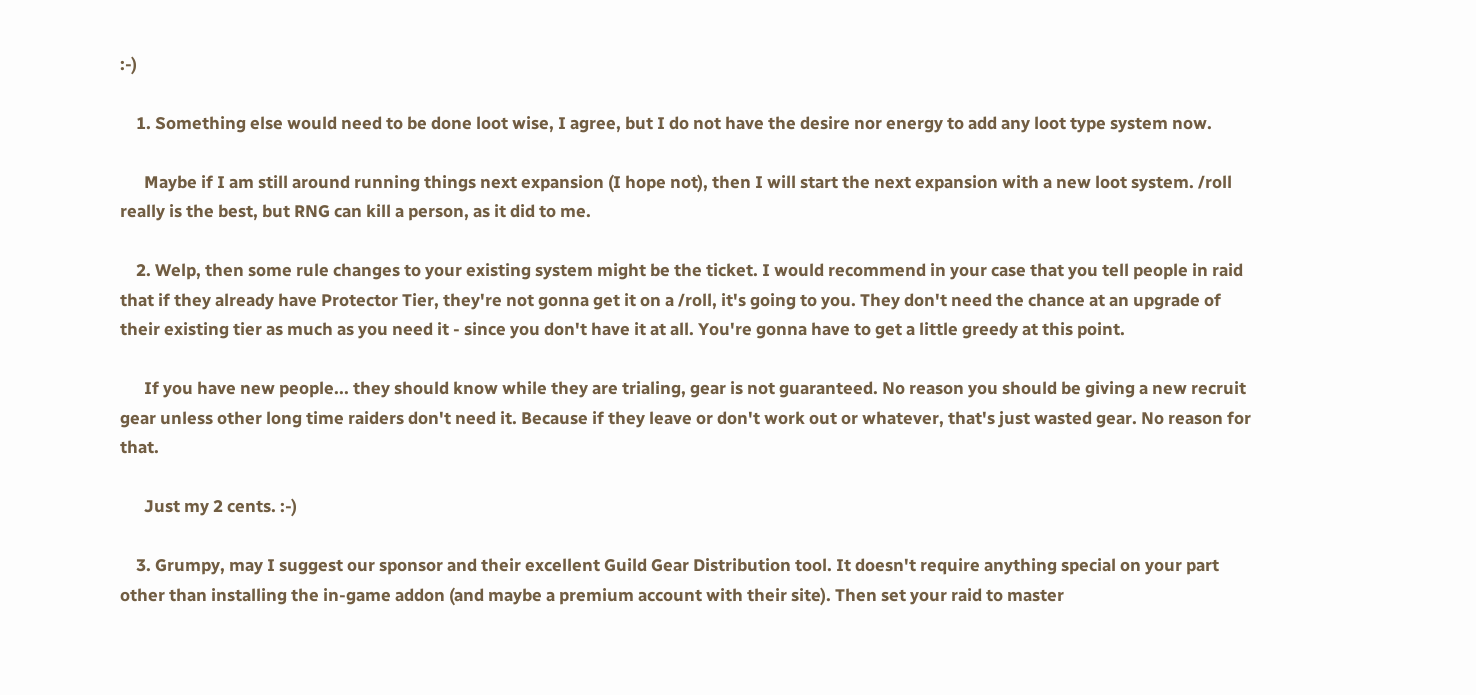:-)

    1. Something else would need to be done loot wise, I agree, but I do not have the desire nor energy to add any loot type system now.

      Maybe if I am still around running things next expansion (I hope not), then I will start the next expansion with a new loot system. /roll really is the best, but RNG can kill a person, as it did to me.

    2. Welp, then some rule changes to your existing system might be the ticket. I would recommend in your case that you tell people in raid that if they already have Protector Tier, they're not gonna get it on a /roll, it's going to you. They don't need the chance at an upgrade of their existing tier as much as you need it - since you don't have it at all. You're gonna have to get a little greedy at this point.

      If you have new people... they should know while they are trialing, gear is not guaranteed. No reason you should be giving a new recruit gear unless other long time raiders don't need it. Because if they leave or don't work out or whatever, that's just wasted gear. No reason for that.

      Just my 2 cents. :-)

    3. Grumpy, may I suggest our sponsor and their excellent Guild Gear Distribution tool. It doesn't require anything special on your part other than installing the in-game addon (and maybe a premium account with their site). Then set your raid to master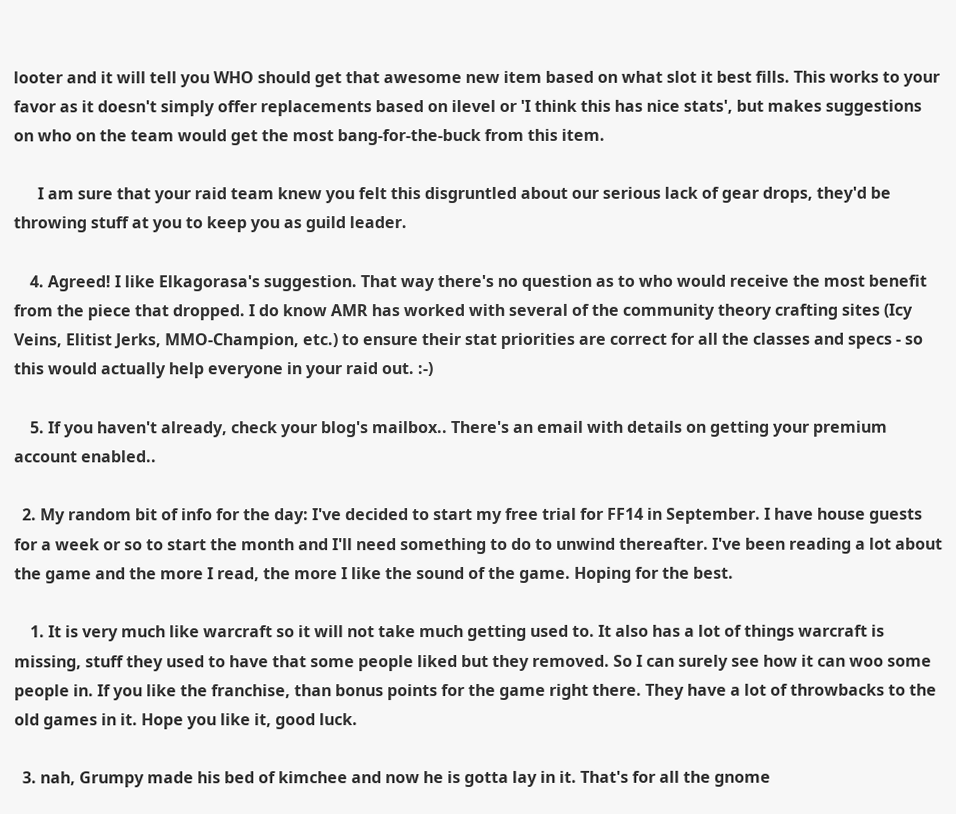looter and it will tell you WHO should get that awesome new item based on what slot it best fills. This works to your favor as it doesn't simply offer replacements based on ilevel or 'I think this has nice stats', but makes suggestions on who on the team would get the most bang-for-the-buck from this item.

      I am sure that your raid team knew you felt this disgruntled about our serious lack of gear drops, they'd be throwing stuff at you to keep you as guild leader.

    4. Agreed! I like Elkagorasa's suggestion. That way there's no question as to who would receive the most benefit from the piece that dropped. I do know AMR has worked with several of the community theory crafting sites (Icy Veins, Elitist Jerks, MMO-Champion, etc.) to ensure their stat priorities are correct for all the classes and specs - so this would actually help everyone in your raid out. :-)

    5. If you haven't already, check your blog's mailbox.. There's an email with details on getting your premium account enabled..

  2. My random bit of info for the day: I've decided to start my free trial for FF14 in September. I have house guests for a week or so to start the month and I'll need something to do to unwind thereafter. I've been reading a lot about the game and the more I read, the more I like the sound of the game. Hoping for the best.

    1. It is very much like warcraft so it will not take much getting used to. It also has a lot of things warcraft is missing, stuff they used to have that some people liked but they removed. So I can surely see how it can woo some people in. If you like the franchise, than bonus points for the game right there. They have a lot of throwbacks to the old games in it. Hope you like it, good luck.

  3. nah, Grumpy made his bed of kimchee and now he is gotta lay in it. That's for all the gnome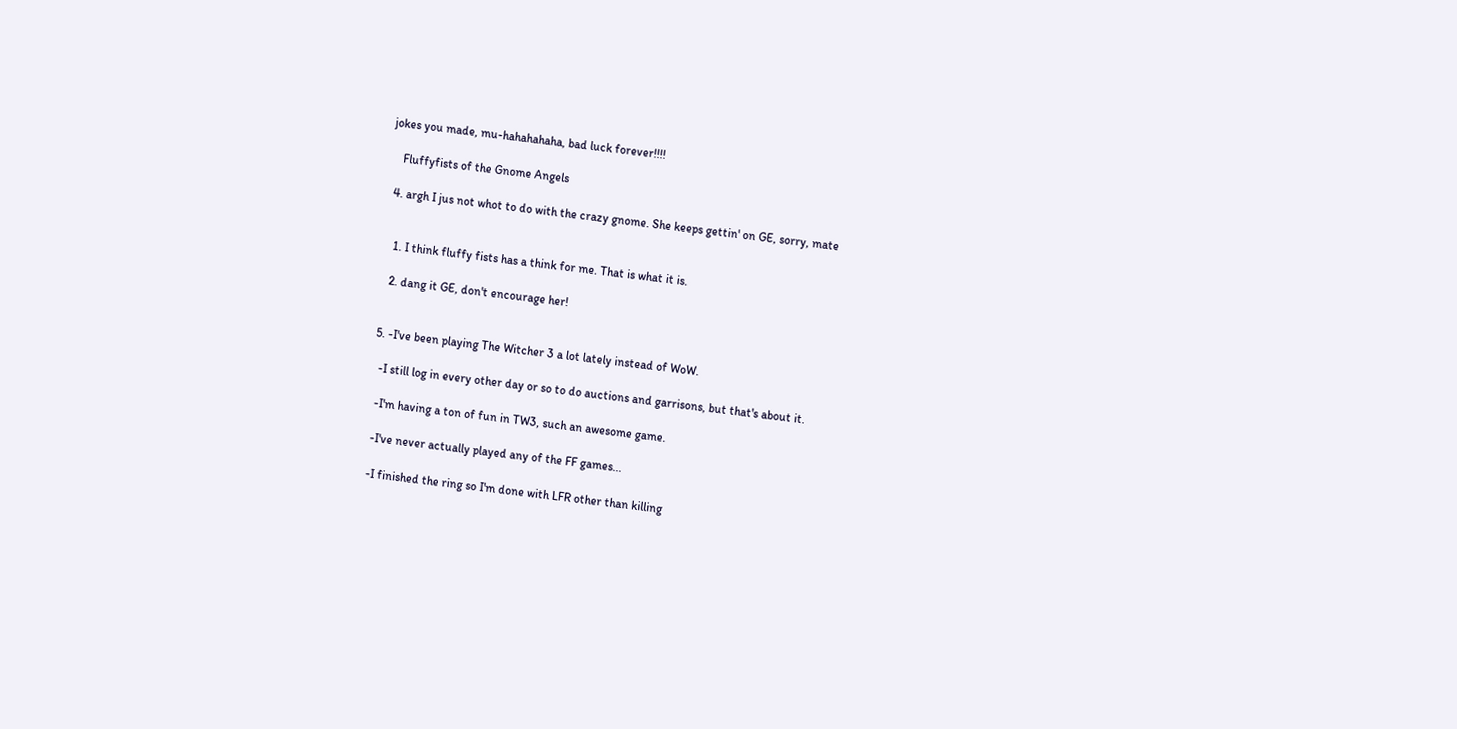jokes you made, mu-hahahahaha, bad luck forever!!!!

    Fluffyfists of the Gnome Angels

  4. argh I jus not whot to do with the crazy gnome. She keeps gettin' on GE, sorry, mate


    1. I think fluffy fists has a think for me. That is what it is.

    2. dang it GE, don't encourage her!


  5. -I've been playing The Witcher 3 a lot lately instead of WoW.

    -I still log in every other day or so to do auctions and garrisons, but that's about it.

    -I'm having a ton of fun in TW3, such an awesome game.

    -I've never actually played any of the FF games...

    -I finished the ring so I'm done with LFR other than killing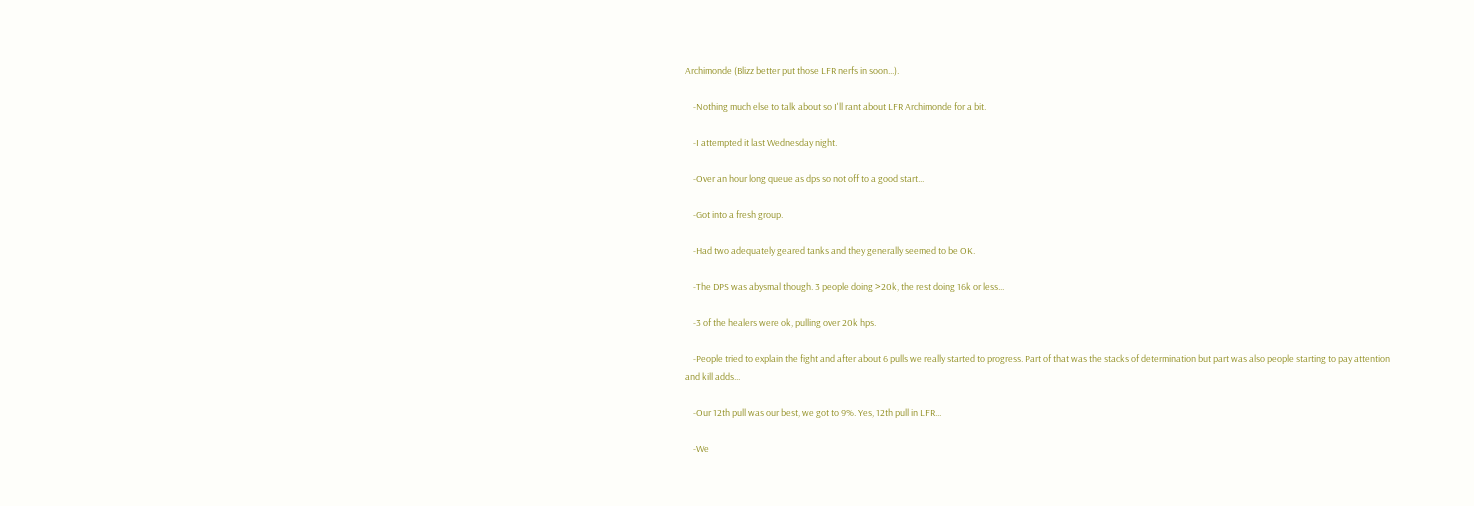Archimonde (Blizz better put those LFR nerfs in soon...).

    -Nothing much else to talk about so I'll rant about LFR Archimonde for a bit.

    -I attempted it last Wednesday night.

    -Over an hour long queue as dps so not off to a good start...

    -Got into a fresh group.

    -Had two adequately geared tanks and they generally seemed to be OK.

    -The DPS was abysmal though. 3 people doing >20k, the rest doing 16k or less...

    -3 of the healers were ok, pulling over 20k hps.

    -People tried to explain the fight and after about 6 pulls we really started to progress. Part of that was the stacks of determination but part was also people starting to pay attention and kill adds...

    -Our 12th pull was our best, we got to 9%. Yes, 12th pull in LFR...

    -We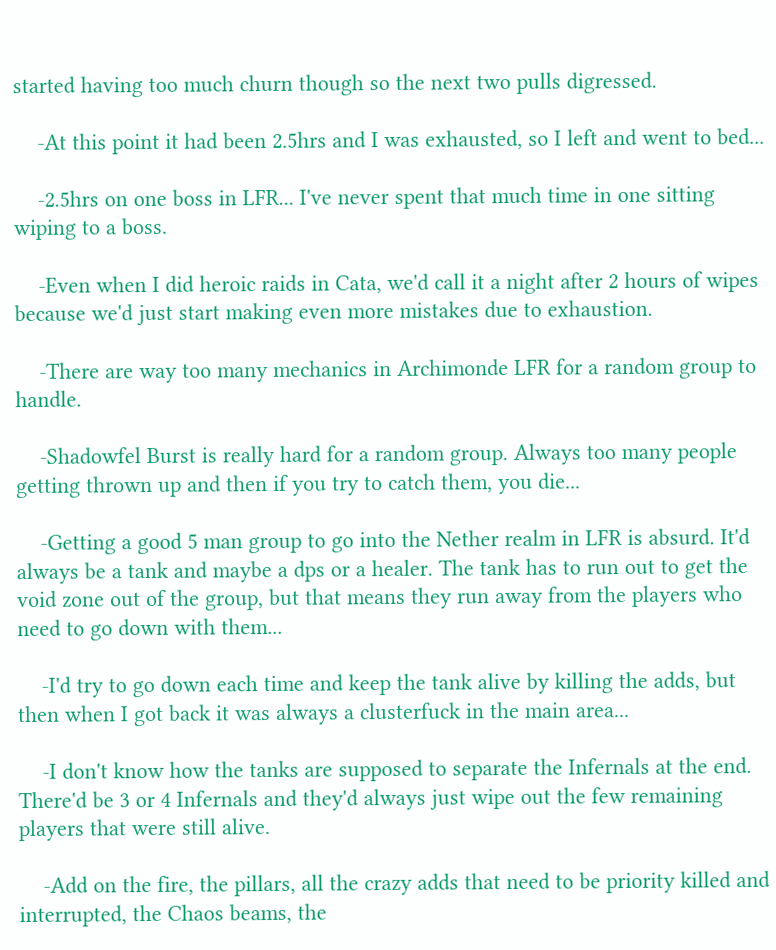started having too much churn though so the next two pulls digressed.

    -At this point it had been 2.5hrs and I was exhausted, so I left and went to bed...

    -2.5hrs on one boss in LFR... I've never spent that much time in one sitting wiping to a boss.

    -Even when I did heroic raids in Cata, we'd call it a night after 2 hours of wipes because we'd just start making even more mistakes due to exhaustion.

    -There are way too many mechanics in Archimonde LFR for a random group to handle.

    -Shadowfel Burst is really hard for a random group. Always too many people getting thrown up and then if you try to catch them, you die...

    -Getting a good 5 man group to go into the Nether realm in LFR is absurd. It'd always be a tank and maybe a dps or a healer. The tank has to run out to get the void zone out of the group, but that means they run away from the players who need to go down with them...

    -I'd try to go down each time and keep the tank alive by killing the adds, but then when I got back it was always a clusterfuck in the main area...

    -I don't know how the tanks are supposed to separate the Infernals at the end. There'd be 3 or 4 Infernals and they'd always just wipe out the few remaining players that were still alive.

    -Add on the fire, the pillars, all the crazy adds that need to be priority killed and interrupted, the Chaos beams, the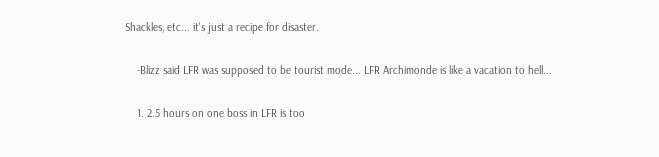Shackles, etc... it's just a recipe for disaster.

    -Blizz said LFR was supposed to be tourist mode... LFR Archimonde is like a vacation to hell...

    1. 2.5 hours on one boss in LFR is too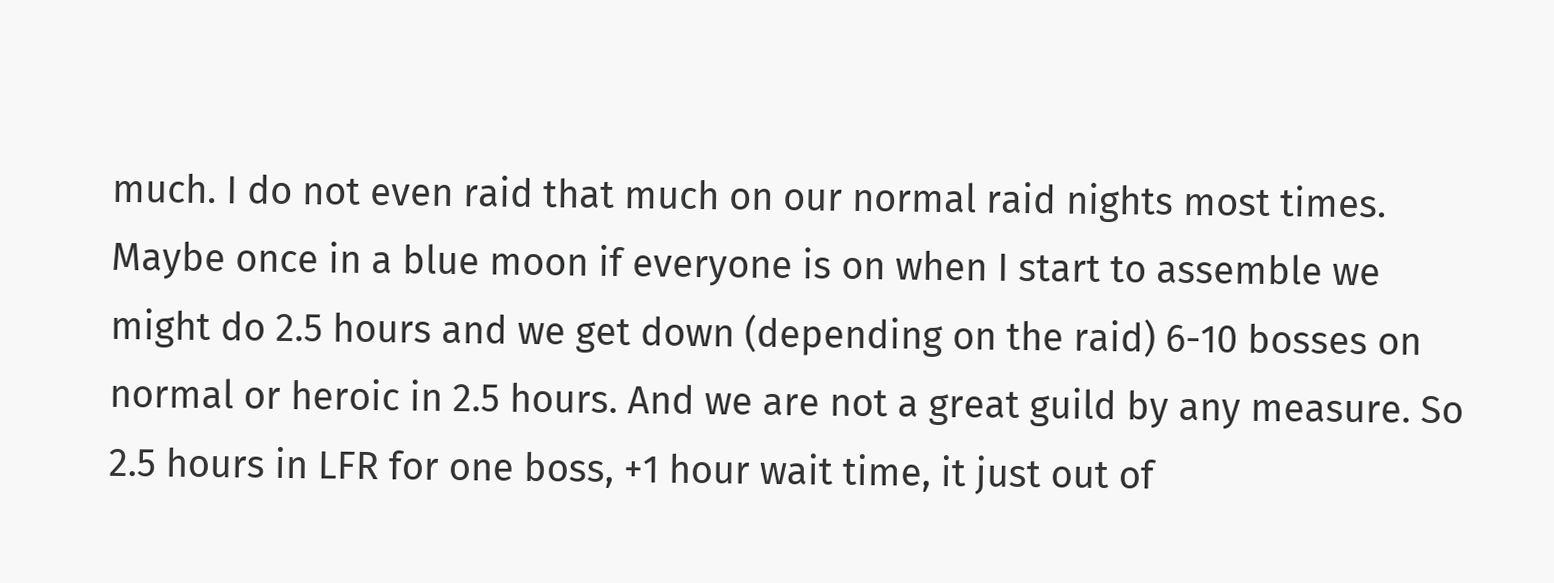much. I do not even raid that much on our normal raid nights most times. Maybe once in a blue moon if everyone is on when I start to assemble we might do 2.5 hours and we get down (depending on the raid) 6-10 bosses on normal or heroic in 2.5 hours. And we are not a great guild by any measure. So 2.5 hours in LFR for one boss, +1 hour wait time, it just out of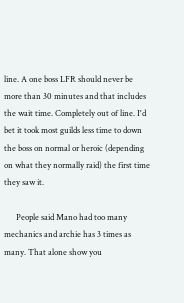line. A one boss LFR should never be more than 30 minutes and that includes the wait time. Completely out of line. I'd bet it took most guilds less time to down the boss on normal or heroic (depending on what they normally raid) the first time they saw it.

      People said Mano had too many mechanics and archie has 3 times as many. That alone show you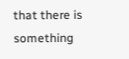that there is something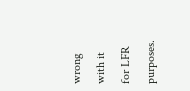wrong with it for LFR purposes.